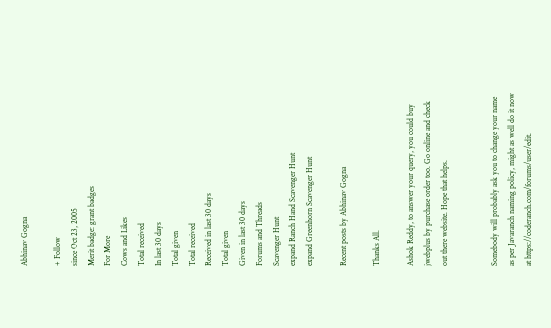Abhinav Gogna

+ Follow
since Oct 23, 2005
Merit badge: grant badges
For More
Cows and Likes
Total received
In last 30 days
Total given
Total received
Received in last 30 days
Total given
Given in last 30 days
Forums and Threads
Scavenger Hunt
expand Ranch Hand Scavenger Hunt
expand Greenhorn Scavenger Hunt

Recent posts by Abhinav Gogna

Thanks All.

Ashok Reddy, to answer your query, you could buy jwebplus by purchase order too. Go online and check out there website. Hope that helps.


Somebody will probably ask you to change your name as per Javaranch naming policy, might as well do it now at https://coderanch.com/forums/user/edit.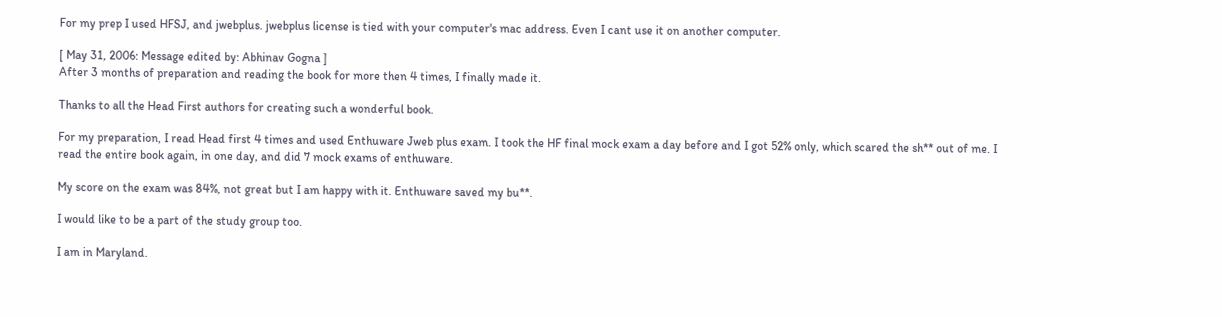For my prep I used HFSJ, and jwebplus. jwebplus license is tied with your computer's mac address. Even I cant use it on another computer.

[ May 31, 2006: Message edited by: Abhinav Gogna ]
After 3 months of preparation and reading the book for more then 4 times, I finally made it.

Thanks to all the Head First authors for creating such a wonderful book.

For my preparation, I read Head first 4 times and used Enthuware Jweb plus exam. I took the HF final mock exam a day before and I got 52% only, which scared the sh** out of me. I read the entire book again, in one day, and did 7 mock exams of enthuware.

My score on the exam was 84%, not great but I am happy with it. Enthuware saved my bu**.

I would like to be a part of the study group too.

I am in Maryland.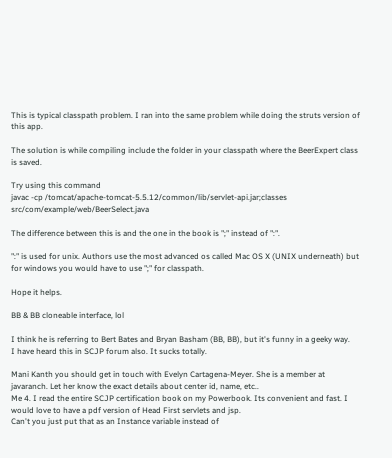This is typical classpath problem. I ran into the same problem while doing the struts version of this app.

The solution is while compiling include the folder in your classpath where the BeerExpert class is saved.

Try using this command
javac -cp /tomcat/apache-tomcat-5.5.12/common/lib/servlet-api.jar;classes src/com/example/web/BeerSelect.java

The difference between this is and the one in the book is ";" instead of ":".

":" is used for unix. Authors use the most advanced os called Mac OS X (UNIX underneath) but for windows you would have to use ";" for classpath.

Hope it helps.

BB & BB cloneable interface, lol

I think he is referring to Bert Bates and Bryan Basham (BB, BB), but it's funny in a geeky way.
I have heard this in SCJP forum also. It sucks totally.

Mani Kanth you should get in touch with Evelyn Cartagena-Meyer. She is a member at javaranch. Let her know the exact details about center id, name, etc..
Me 4. I read the entire SCJP certification book on my Powerbook. Its convenient and fast. I would love to have a pdf version of Head First servlets and jsp.
Can't you just put that as an Instance variable instead of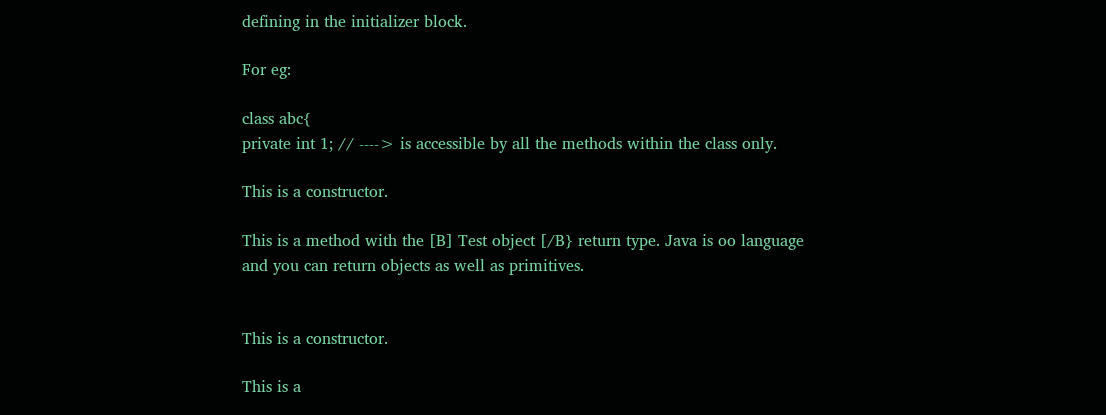defining in the initializer block.

For eg:

class abc{
private int 1; // ----> is accessible by all the methods within the class only.

This is a constructor.

This is a method with the [B] Test object [/B} return type. Java is oo language and you can return objects as well as primitives.


This is a constructor.

This is a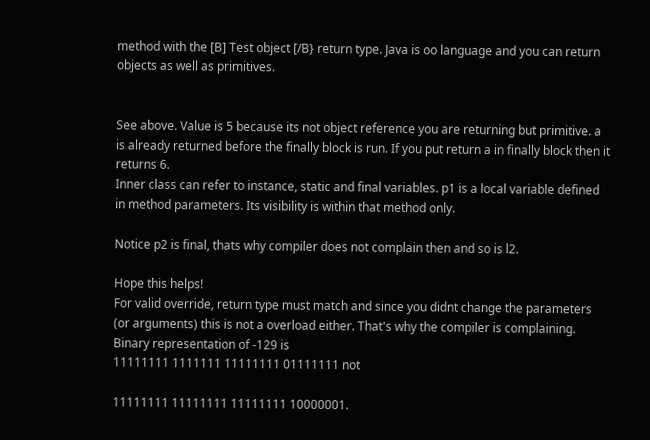method with the [B] Test object [/B} return type. Java is oo language and you can return objects as well as primitives.


See above. Value is 5 because its not object reference you are returning but primitive. a is already returned before the finally block is run. If you put return a in finally block then it returns 6.
Inner class can refer to instance, static and final variables. p1 is a local variable defined in method parameters. Its visibility is within that method only.

Notice p2 is final, thats why compiler does not complain then and so is l2.

Hope this helps!
For valid override, return type must match and since you didnt change the parameters (or arguments) this is not a overload either. That's why the compiler is complaining.
Binary representation of -129 is
11111111 1111111 11111111 01111111 not

11111111 11111111 11111111 10000001.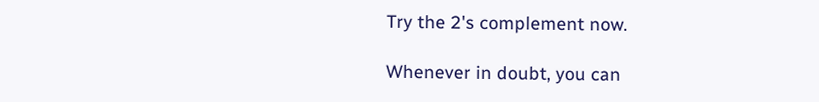Try the 2's complement now.

Whenever in doubt, you can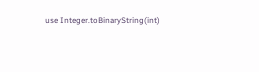use Integer.toBinaryString(int)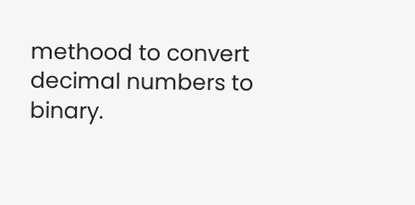methood to convert decimal numbers to binary.